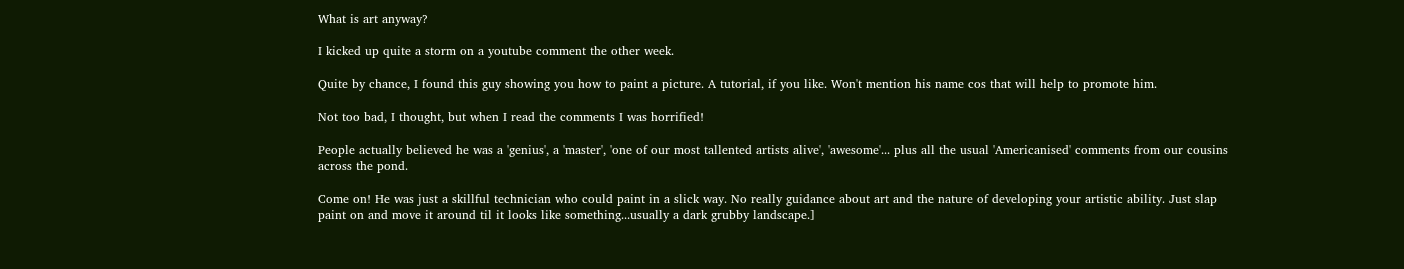What is art anyway?

I kicked up quite a storm on a youtube comment the other week.

Quite by chance, I found this guy showing you how to paint a picture. A tutorial, if you like. Won't mention his name cos that will help to promote him.

Not too bad, I thought, but when I read the comments I was horrified!

People actually believed he was a 'genius', a 'master', 'one of our most tallented artists alive', 'awesome'... plus all the usual 'Americanised' comments from our cousins across the pond.

Come on! He was just a skillful technician who could paint in a slick way. No really guidance about art and the nature of developing your artistic ability. Just slap paint on and move it around til it looks like something...usually a dark grubby landscape.]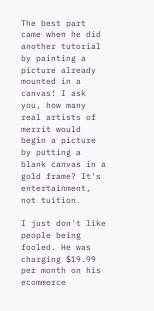The best part came when he did another tutorial by painting a picture already mounted in a canvas! I ask you, how many real artists of merrit would begin a picture by putting a blank canvas in a gold frame? It's entertainment, not tuition.

I just don't like people being fooled. He was charging $19.99 per month on his ecommerce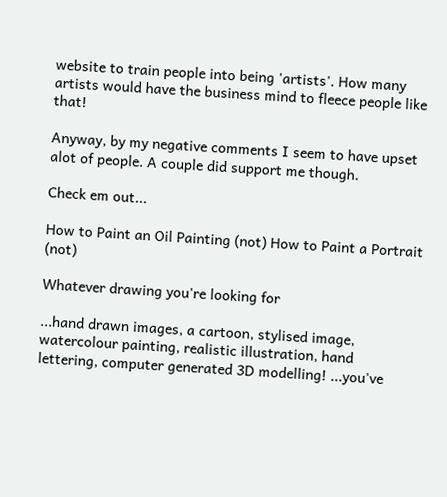website to train people into being 'artists'. How many artists would have the business mind to fleece people like that!

Anyway, by my negative comments I seem to have upset alot of people. A couple did support me though.

Check em out...

How to Paint an Oil Painting (not) How to Paint a Portrait (not)

Whatever drawing you're looking for

...hand drawn images, a cartoon, stylised image, watercolour painting, realistic illustration, hand lettering, computer generated 3D modelling! ...you've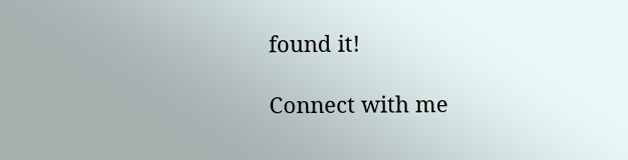found it!

Connect with me